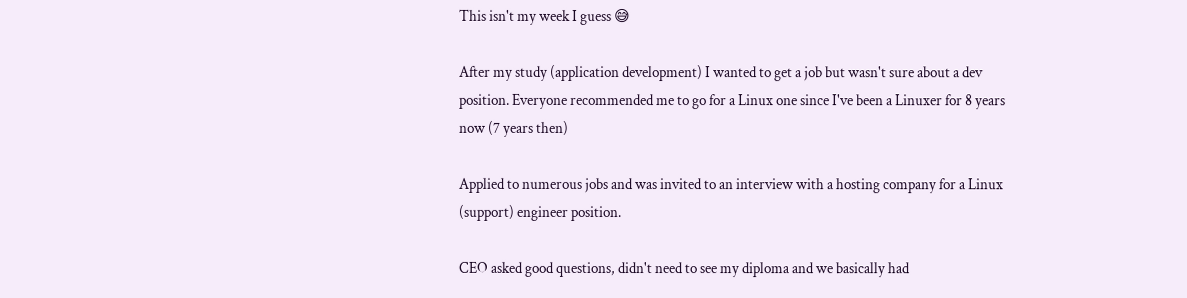This isn't my week I guess 😅

After my study (application development) I wanted to get a job but wasn't sure about a dev position. Everyone recommended me to go for a Linux one since I've been a Linuxer for 8 years now (7 years then)

Applied to numerous jobs and was invited to an interview with a hosting company for a Linux (support) engineer position.

CEO asked good questions, didn't need to see my diploma and we basically had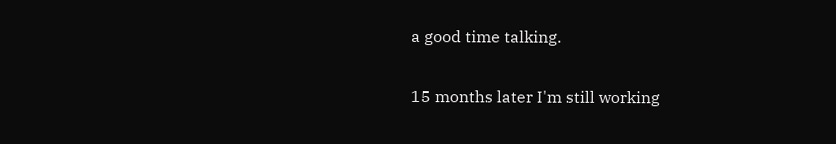a good time talking.

15 months later I'm still working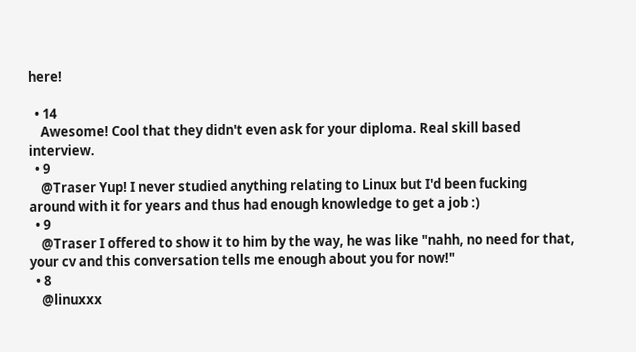here!

  • 14
    Awesome! Cool that they didn't even ask for your diploma. Real skill based interview.
  • 9
    @Traser Yup! I never studied anything relating to Linux but I'd been fucking around with it for years and thus had enough knowledge to get a job :)
  • 9
    @Traser I offered to show it to him by the way, he was like "nahh, no need for that, your cv and this conversation tells me enough about you for now!"
  • 8
    @linuxxx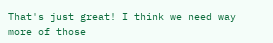That's just great! I think we need way more of those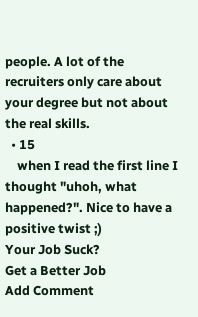people. A lot of the recruiters only care about your degree but not about the real skills.
  • 15
    when I read the first line I thought "uhoh, what happened?". Nice to have a positive twist ;)
Your Job Suck?
Get a Better Job
Add Comment